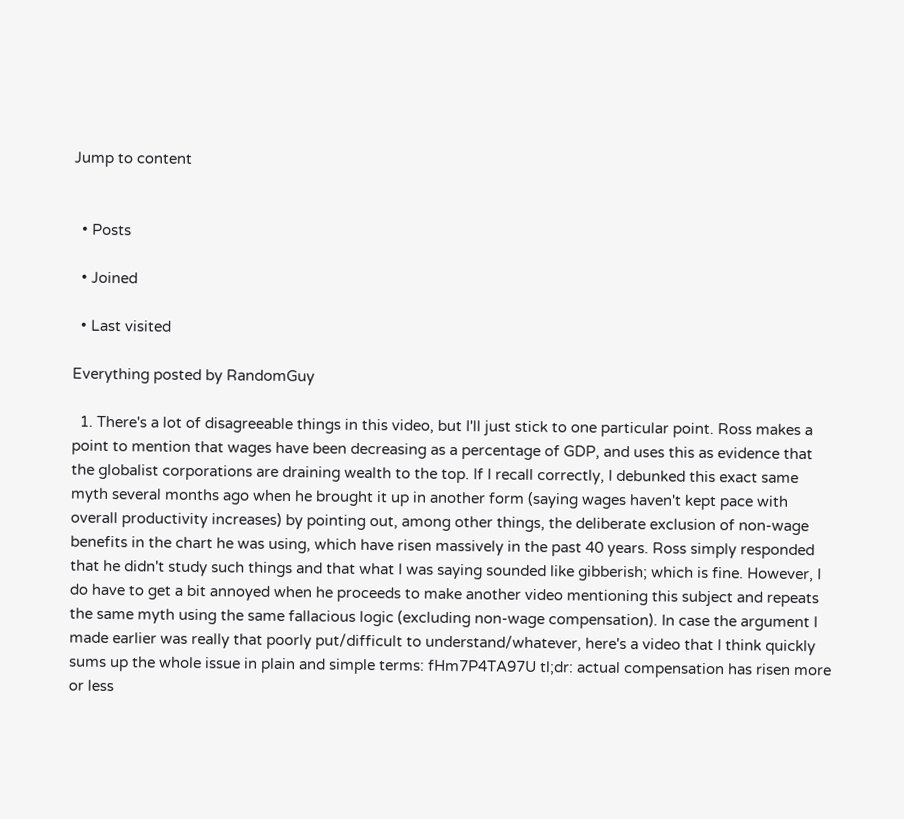Jump to content


  • Posts

  • Joined

  • Last visited

Everything posted by RandomGuy

  1. There's a lot of disagreeable things in this video, but I'll just stick to one particular point. Ross makes a point to mention that wages have been decreasing as a percentage of GDP, and uses this as evidence that the globalist corporations are draining wealth to the top. If I recall correctly, I debunked this exact same myth several months ago when he brought it up in another form (saying wages haven't kept pace with overall productivity increases) by pointing out, among other things, the deliberate exclusion of non-wage benefits in the chart he was using, which have risen massively in the past 40 years. Ross simply responded that he didn't study such things and that what I was saying sounded like gibberish; which is fine. However, I do have to get a bit annoyed when he proceeds to make another video mentioning this subject and repeats the same myth using the same fallacious logic (excluding non-wage compensation). In case the argument I made earlier was really that poorly put/difficult to understand/whatever, here's a video that I think quickly sums up the whole issue in plain and simple terms: fHm7P4TA97U tl;dr: actual compensation has risen more or less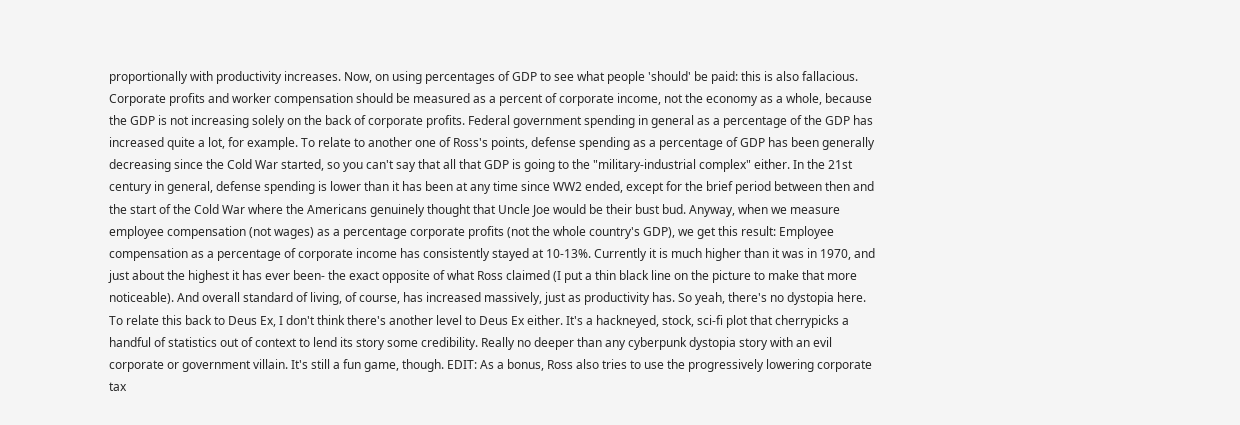proportionally with productivity increases. Now, on using percentages of GDP to see what people 'should' be paid: this is also fallacious. Corporate profits and worker compensation should be measured as a percent of corporate income, not the economy as a whole, because the GDP is not increasing solely on the back of corporate profits. Federal government spending in general as a percentage of the GDP has increased quite a lot, for example. To relate to another one of Ross's points, defense spending as a percentage of GDP has been generally decreasing since the Cold War started, so you can't say that all that GDP is going to the "military-industrial complex" either. In the 21st century in general, defense spending is lower than it has been at any time since WW2 ended, except for the brief period between then and the start of the Cold War where the Americans genuinely thought that Uncle Joe would be their bust bud. Anyway, when we measure employee compensation (not wages) as a percentage corporate profits (not the whole country's GDP), we get this result: Employee compensation as a percentage of corporate income has consistently stayed at 10-13%. Currently it is much higher than it was in 1970, and just about the highest it has ever been- the exact opposite of what Ross claimed (I put a thin black line on the picture to make that more noticeable). And overall standard of living, of course, has increased massively, just as productivity has. So yeah, there's no dystopia here. To relate this back to Deus Ex, I don't think there's another level to Deus Ex either. It's a hackneyed, stock, sci-fi plot that cherrypicks a handful of statistics out of context to lend its story some credibility. Really no deeper than any cyberpunk dystopia story with an evil corporate or government villain. It's still a fun game, though. EDIT: As a bonus, Ross also tries to use the progressively lowering corporate tax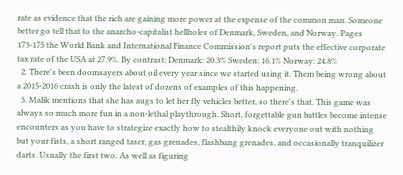rate as evidence that the rich are gaining more power at the expense of the common man. Someone better go tell that to the anarcho-capitalist hellholes of Denmark, Sweden, and Norway. Pages 173-175 the World Bank and International Finance Commission's report puts the effective corporate tax rate of the USA at 27.9%. By contrast: Denmark: 20.3% Sweden: 16.1% Norway: 24.8%
  2. There's been doomsayers about oil every year since we started using it. Them being wrong about a 2015-2016 crash is only the latest of dozens of examples of this happening.
  3. Malik mentions that she has augs to let her fly vehicles better, so there's that. This game was always so much more fun in a non-lethal playthrough. Short, forgettable gun battles become intense encounters as you have to strategize exactly how to stealthily knock everyone out with nothing but your fists, a short ranged taser, gas grenades, flashbang grenades, and occasionally tranquilizer darts. Usually the first two. As well as figuring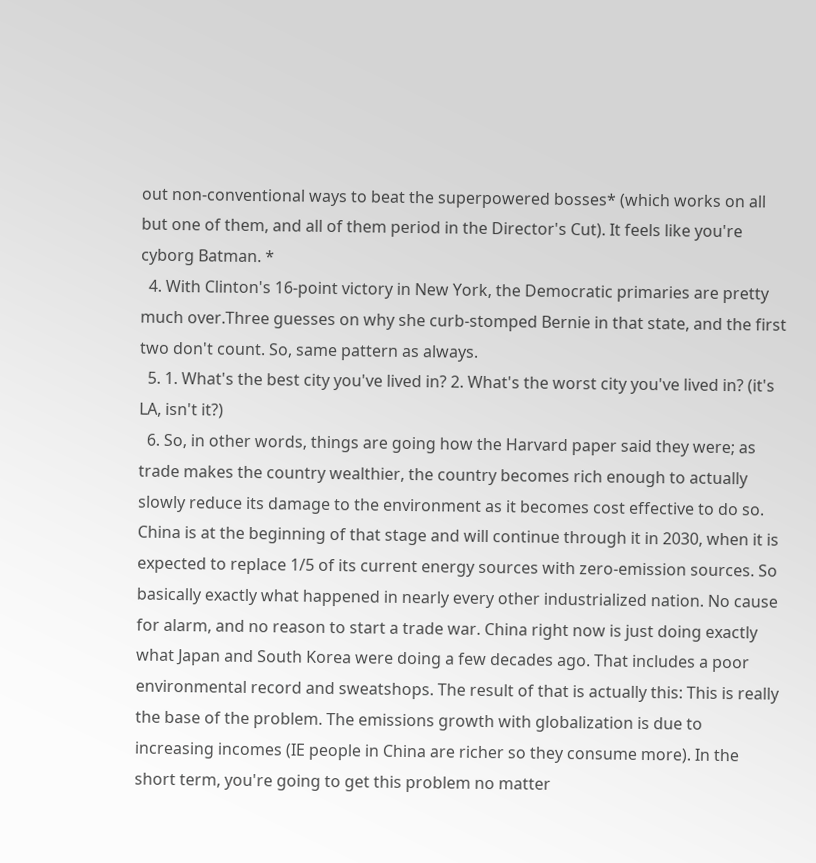out non-conventional ways to beat the superpowered bosses* (which works on all but one of them, and all of them period in the Director's Cut). It feels like you're cyborg Batman. *
  4. With Clinton's 16-point victory in New York, the Democratic primaries are pretty much over.Three guesses on why she curb-stomped Bernie in that state, and the first two don't count. So, same pattern as always.
  5. 1. What's the best city you've lived in? 2. What's the worst city you've lived in? (it's LA, isn't it?)
  6. So, in other words, things are going how the Harvard paper said they were; as trade makes the country wealthier, the country becomes rich enough to actually slowly reduce its damage to the environment as it becomes cost effective to do so. China is at the beginning of that stage and will continue through it in 2030, when it is expected to replace 1/5 of its current energy sources with zero-emission sources. So basically exactly what happened in nearly every other industrialized nation. No cause for alarm, and no reason to start a trade war. China right now is just doing exactly what Japan and South Korea were doing a few decades ago. That includes a poor environmental record and sweatshops. The result of that is actually this: This is really the base of the problem. The emissions growth with globalization is due to increasing incomes (IE people in China are richer so they consume more). In the short term, you're going to get this problem no matter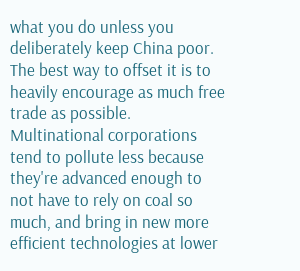what you do unless you deliberately keep China poor. The best way to offset it is to heavily encourage as much free trade as possible. Multinational corporations tend to pollute less because they're advanced enough to not have to rely on coal so much, and bring in new more efficient technologies at lower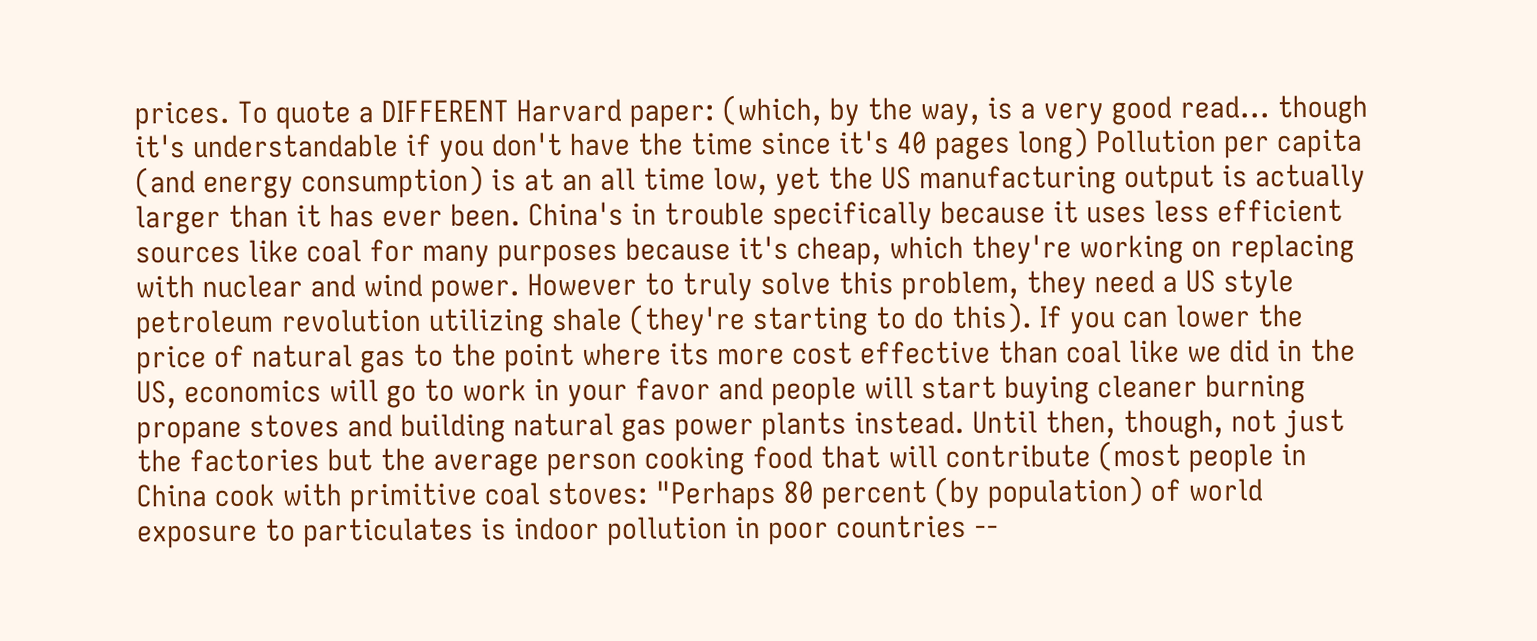prices. To quote a DIFFERENT Harvard paper: (which, by the way, is a very good read... though it's understandable if you don't have the time since it's 40 pages long) Pollution per capita (and energy consumption) is at an all time low, yet the US manufacturing output is actually larger than it has ever been. China's in trouble specifically because it uses less efficient sources like coal for many purposes because it's cheap, which they're working on replacing with nuclear and wind power. However to truly solve this problem, they need a US style petroleum revolution utilizing shale (they're starting to do this). If you can lower the price of natural gas to the point where its more cost effective than coal like we did in the US, economics will go to work in your favor and people will start buying cleaner burning propane stoves and building natural gas power plants instead. Until then, though, not just the factories but the average person cooking food that will contribute (most people in China cook with primitive coal stoves: "Perhaps 80 percent (by population) of world exposure to particulates is indoor pollution in poor countries --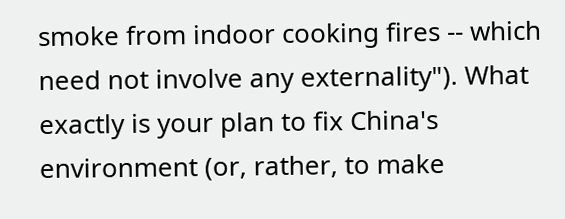smoke from indoor cooking fires -- which need not involve any externality"). What exactly is your plan to fix China's environment (or, rather, to make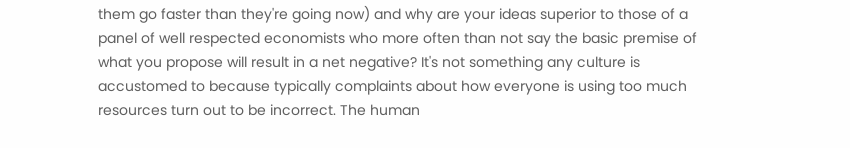them go faster than they're going now) and why are your ideas superior to those of a panel of well respected economists who more often than not say the basic premise of what you propose will result in a net negative? It's not something any culture is accustomed to because typically complaints about how everyone is using too much resources turn out to be incorrect. The human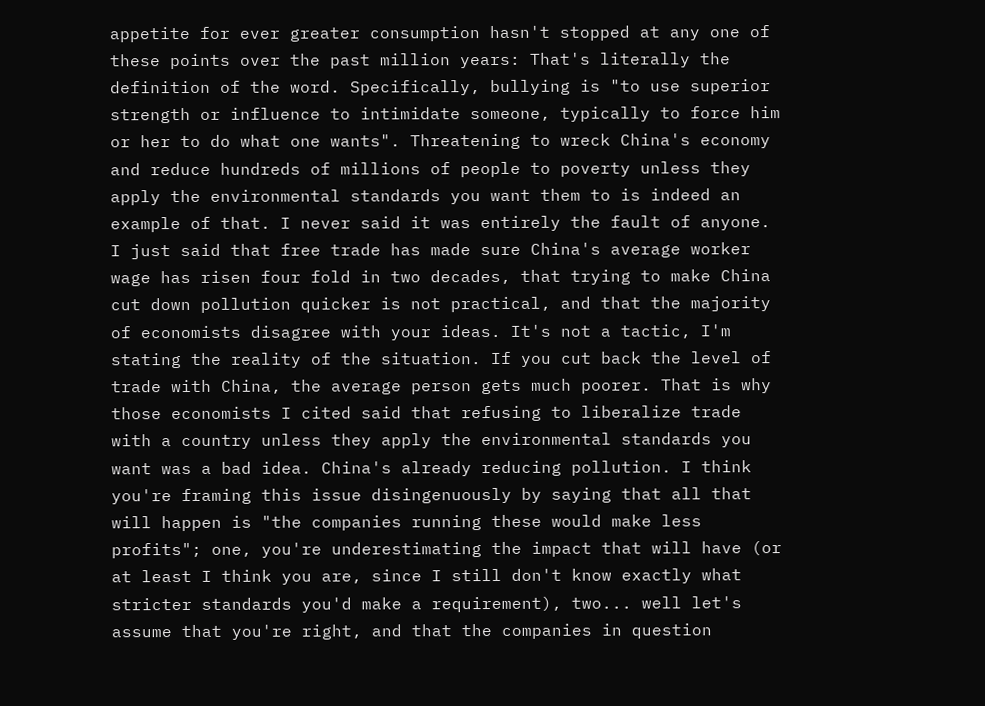appetite for ever greater consumption hasn't stopped at any one of these points over the past million years: That's literally the definition of the word. Specifically, bullying is "to use superior strength or influence to intimidate someone, typically to force him or her to do what one wants". Threatening to wreck China's economy and reduce hundreds of millions of people to poverty unless they apply the environmental standards you want them to is indeed an example of that. I never said it was entirely the fault of anyone. I just said that free trade has made sure China's average worker wage has risen four fold in two decades, that trying to make China cut down pollution quicker is not practical, and that the majority of economists disagree with your ideas. It's not a tactic, I'm stating the reality of the situation. If you cut back the level of trade with China, the average person gets much poorer. That is why those economists I cited said that refusing to liberalize trade with a country unless they apply the environmental standards you want was a bad idea. China's already reducing pollution. I think you're framing this issue disingenuously by saying that all that will happen is "the companies running these would make less profits"; one, you're underestimating the impact that will have (or at least I think you are, since I still don't know exactly what stricter standards you'd make a requirement), two... well let's assume that you're right, and that the companies in question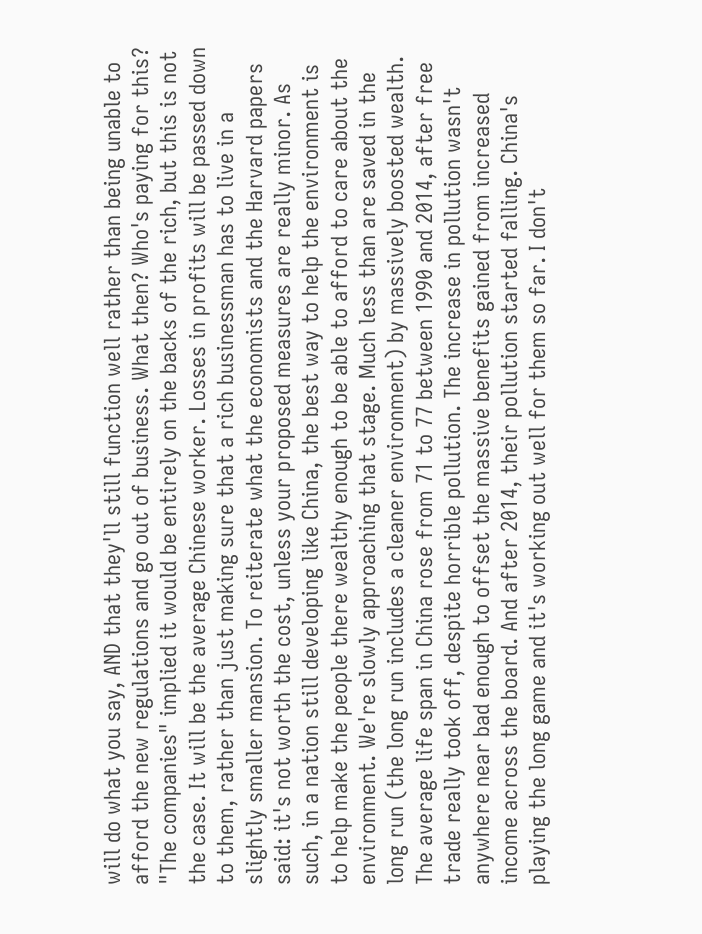will do what you say, AND that they'll still function well rather than being unable to afford the new regulations and go out of business. What then? Who's paying for this? "The companies" implied it would be entirely on the backs of the rich, but this is not the case. It will be the average Chinese worker. Losses in profits will be passed down to them, rather than just making sure that a rich businessman has to live in a slightly smaller mansion. To reiterate what the economists and the Harvard papers said: it's not worth the cost, unless your proposed measures are really minor. As such, in a nation still developing like China, the best way to help the environment is to help make the people there wealthy enough to be able to afford to care about the environment. We're slowly approaching that stage. Much less than are saved in the long run (the long run includes a cleaner environment) by massively boosted wealth. The average life span in China rose from 71 to 77 between 1990 and 2014, after free trade really took off, despite horrible pollution. The increase in pollution wasn't anywhere near bad enough to offset the massive benefits gained from increased income across the board. And after 2014, their pollution started falling. China's playing the long game and it's working out well for them so far. I don't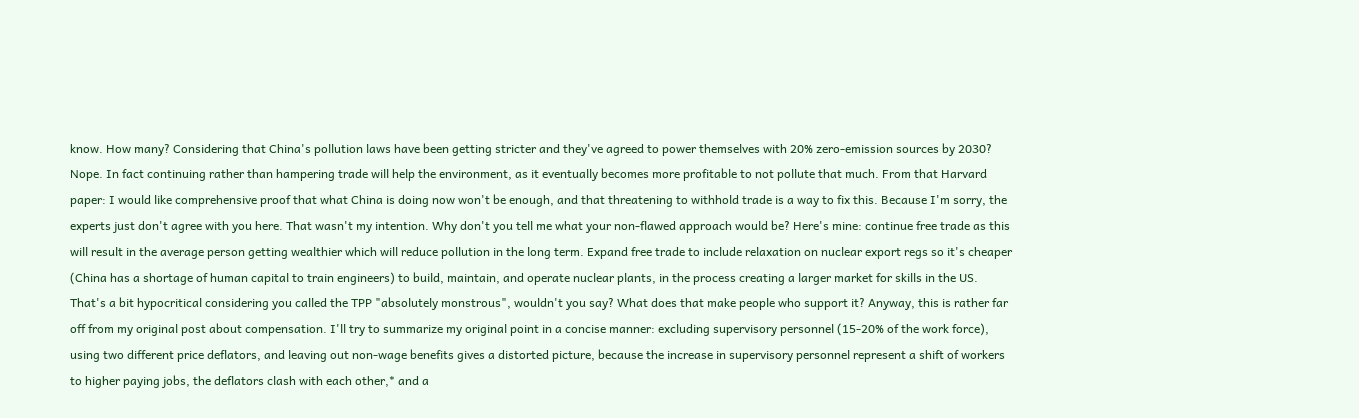know. How many? Considering that China's pollution laws have been getting stricter and they've agreed to power themselves with 20% zero-emission sources by 2030? Nope. In fact continuing rather than hampering trade will help the environment, as it eventually becomes more profitable to not pollute that much. From that Harvard paper: I would like comprehensive proof that what China is doing now won't be enough, and that threatening to withhold trade is a way to fix this. Because I'm sorry, the experts just don't agree with you here. That wasn't my intention. Why don't you tell me what your non-flawed approach would be? Here's mine: continue free trade as this will result in the average person getting wealthier which will reduce pollution in the long term. Expand free trade to include relaxation on nuclear export regs so it's cheaper (China has a shortage of human capital to train engineers) to build, maintain, and operate nuclear plants, in the process creating a larger market for skills in the US. That's a bit hypocritical considering you called the TPP "absolutely monstrous", wouldn't you say? What does that make people who support it? Anyway, this is rather far off from my original post about compensation. I'll try to summarize my original point in a concise manner: excluding supervisory personnel (15-20% of the work force), using two different price deflators, and leaving out non-wage benefits gives a distorted picture, because the increase in supervisory personnel represent a shift of workers to higher paying jobs, the deflators clash with each other,* and a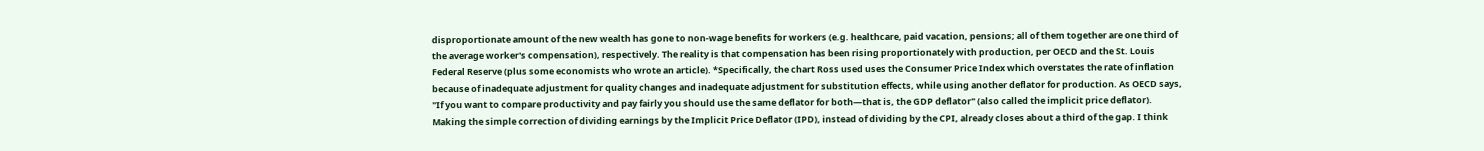disproportionate amount of the new wealth has gone to non-wage benefits for workers (e.g. healthcare, paid vacation, pensions; all of them together are one third of the average worker's compensation), respectively. The reality is that compensation has been rising proportionately with production, per OECD and the St. Louis Federal Reserve (plus some economists who wrote an article). *Specifically, the chart Ross used uses the Consumer Price Index which overstates the rate of inflation because of inadequate adjustment for quality changes and inadequate adjustment for substitution effects, while using another deflator for production. As OECD says, "If you want to compare productivity and pay fairly you should use the same deflator for both—that is, the GDP deflator" (also called the implicit price deflator). Making the simple correction of dividing earnings by the Implicit Price Deflator (IPD), instead of dividing by the CPI, already closes about a third of the gap. I think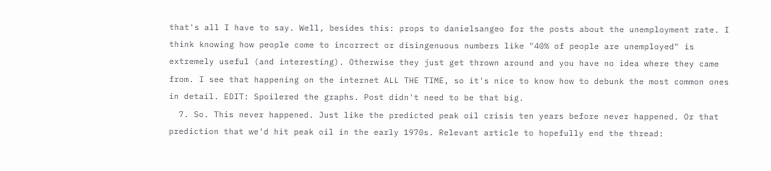that's all I have to say. Well, besides this: props to danielsangeo for the posts about the unemployment rate. I think knowing how people come to incorrect or disingenuous numbers like "40% of people are unemployed" is extremely useful (and interesting). Otherwise they just get thrown around and you have no idea where they came from. I see that happening on the internet ALL THE TIME, so it's nice to know how to debunk the most common ones in detail. EDIT: Spoilered the graphs. Post didn't need to be that big.
  7. So. This never happened. Just like the predicted peak oil crisis ten years before never happened. Or that prediction that we'd hit peak oil in the early 1970s. Relevant article to hopefully end the thread: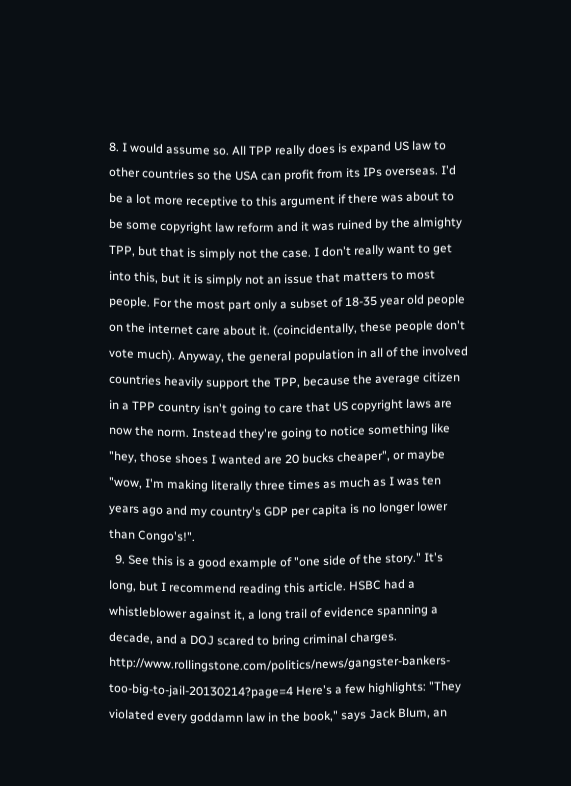8. I would assume so. All TPP really does is expand US law to other countries so the USA can profit from its IPs overseas. I'd be a lot more receptive to this argument if there was about to be some copyright law reform and it was ruined by the almighty TPP, but that is simply not the case. I don't really want to get into this, but it is simply not an issue that matters to most people. For the most part only a subset of 18-35 year old people on the internet care about it. (coincidentally, these people don't vote much). Anyway, the general population in all of the involved countries heavily support the TPP, because the average citizen in a TPP country isn't going to care that US copyright laws are now the norm. Instead they're going to notice something like "hey, those shoes I wanted are 20 bucks cheaper", or maybe "wow, I'm making literally three times as much as I was ten years ago and my country's GDP per capita is no longer lower than Congo's!".
  9. See this is a good example of "one side of the story." It's long, but I recommend reading this article. HSBC had a whistleblower against it, a long trail of evidence spanning a decade, and a DOJ scared to bring criminal charges. http://www.rollingstone.com/politics/news/gangster-bankers-too-big-to-jail-20130214?page=4 Here's a few highlights: "They violated every goddamn law in the book," says Jack Blum, an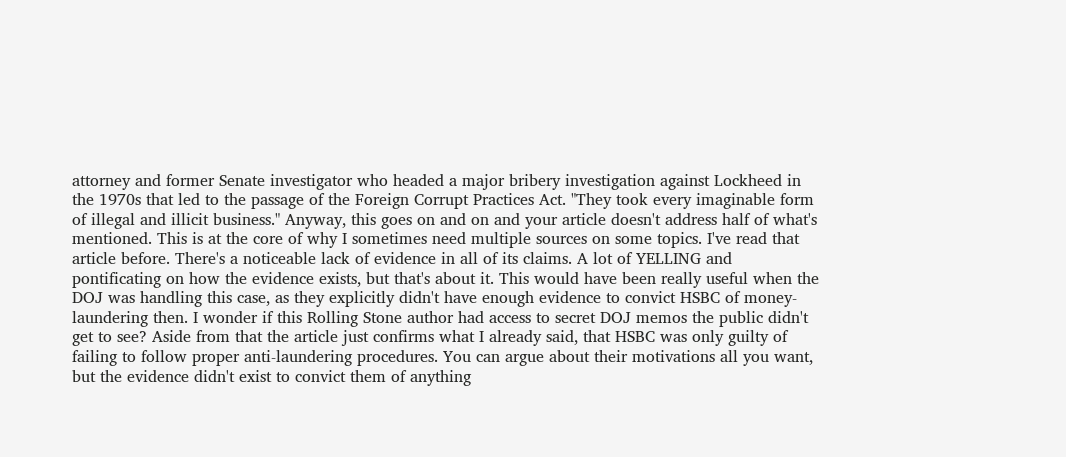attorney and former Senate investigator who headed a major bribery investigation against Lockheed in the 1970s that led to the passage of the Foreign Corrupt Practices Act. "They took every imaginable form of illegal and illicit business." Anyway, this goes on and on and your article doesn't address half of what's mentioned. This is at the core of why I sometimes need multiple sources on some topics. I've read that article before. There's a noticeable lack of evidence in all of its claims. A lot of YELLING and pontificating on how the evidence exists, but that's about it. This would have been really useful when the DOJ was handling this case, as they explicitly didn't have enough evidence to convict HSBC of money-laundering then. I wonder if this Rolling Stone author had access to secret DOJ memos the public didn't get to see? Aside from that the article just confirms what I already said, that HSBC was only guilty of failing to follow proper anti-laundering procedures. You can argue about their motivations all you want, but the evidence didn't exist to convict them of anything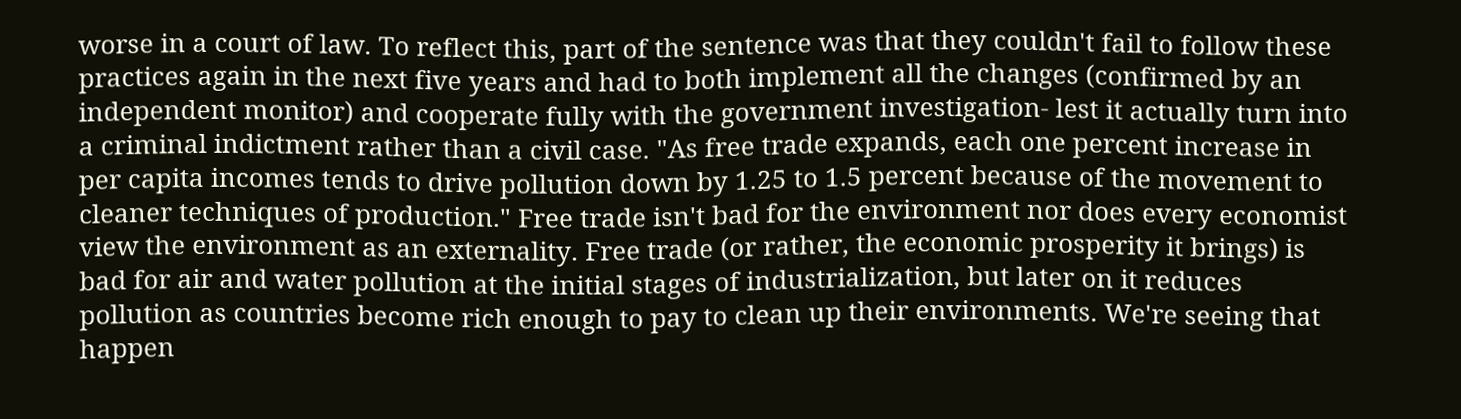worse in a court of law. To reflect this, part of the sentence was that they couldn't fail to follow these practices again in the next five years and had to both implement all the changes (confirmed by an independent monitor) and cooperate fully with the government investigation- lest it actually turn into a criminal indictment rather than a civil case. "As free trade expands, each one percent increase in per capita incomes tends to drive pollution down by 1.25 to 1.5 percent because of the movement to cleaner techniques of production." Free trade isn't bad for the environment nor does every economist view the environment as an externality. Free trade (or rather, the economic prosperity it brings) is bad for air and water pollution at the initial stages of industrialization, but later on it reduces pollution as countries become rich enough to pay to clean up their environments. We're seeing that happen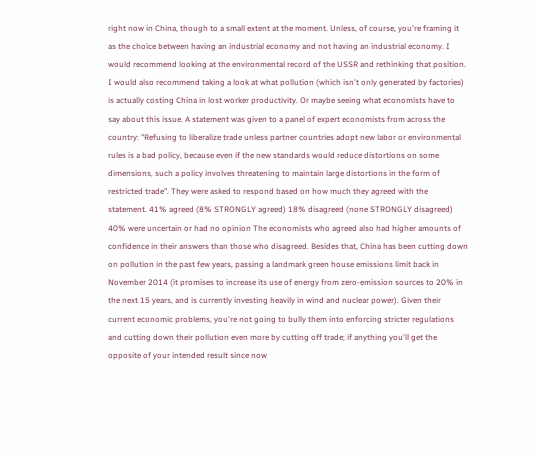right now in China, though to a small extent at the moment. Unless, of course, you're framing it as the choice between having an industrial economy and not having an industrial economy. I would recommend looking at the environmental record of the USSR and rethinking that position. I would also recommend taking a look at what pollution (which isn't only generated by factories) is actually costing China in lost worker productivity. Or maybe seeing what economists have to say about this issue. A statement was given to a panel of expert economists from across the country: "Refusing to liberalize trade unless partner countries adopt new labor or environmental rules is a bad policy, because even if the new standards would reduce distortions on some dimensions, such a policy involves threatening to maintain large distortions in the form of restricted trade". They were asked to respond based on how much they agreed with the statement. 41% agreed (8% STRONGLY agreed) 18% disagreed (none STRONGLY disagreed) 40% were uncertain or had no opinion The economists who agreed also had higher amounts of confidence in their answers than those who disagreed. Besides that, China has been cutting down on pollution in the past few years, passing a landmark green house emissions limit back in November 2014 (it promises to increase its use of energy from zero-emission sources to 20% in the next 15 years, and is currently investing heavily in wind and nuclear power). Given their current economic problems, you're not going to bully them into enforcing stricter regulations and cutting down their pollution even more by cutting off trade; if anything you'll get the opposite of your intended result since now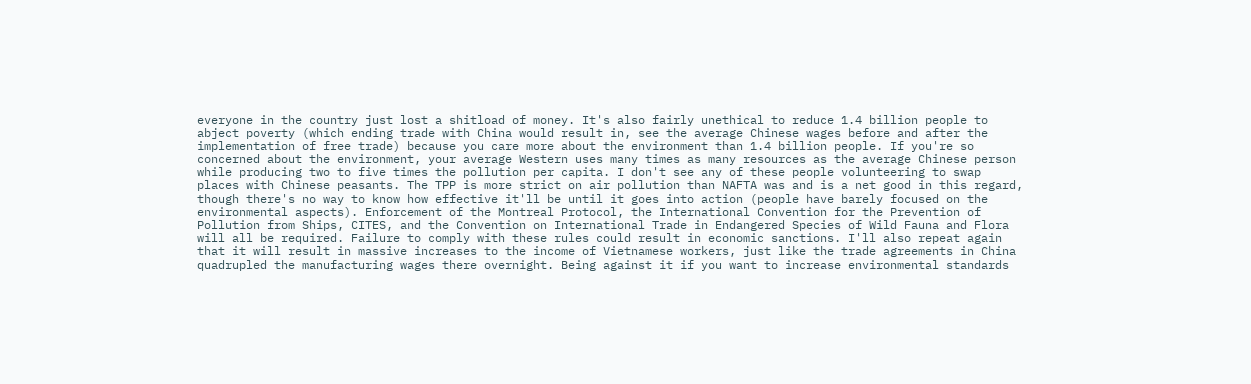everyone in the country just lost a shitload of money. It's also fairly unethical to reduce 1.4 billion people to abject poverty (which ending trade with China would result in, see the average Chinese wages before and after the implementation of free trade) because you care more about the environment than 1.4 billion people. If you're so concerned about the environment, your average Western uses many times as many resources as the average Chinese person while producing two to five times the pollution per capita. I don't see any of these people volunteering to swap places with Chinese peasants. The TPP is more strict on air pollution than NAFTA was and is a net good in this regard, though there's no way to know how effective it'll be until it goes into action (people have barely focused on the environmental aspects). Enforcement of the Montreal Protocol, the International Convention for the Prevention of Pollution from Ships, CITES, and the Convention on International Trade in Endangered Species of Wild Fauna and Flora will all be required. Failure to comply with these rules could result in economic sanctions. I'll also repeat again that it will result in massive increases to the income of Vietnamese workers, just like the trade agreements in China quadrupled the manufacturing wages there overnight. Being against it if you want to increase environmental standards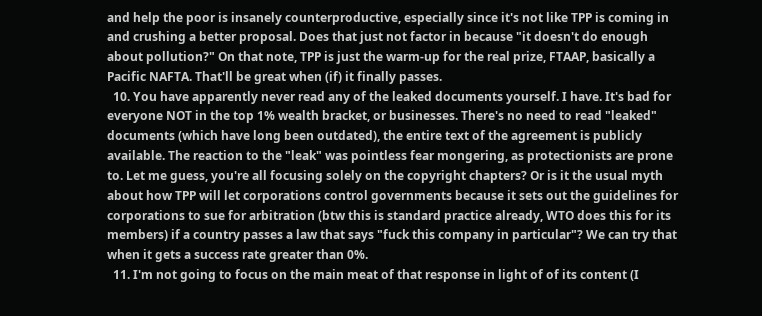and help the poor is insanely counterproductive, especially since it's not like TPP is coming in and crushing a better proposal. Does that just not factor in because "it doesn't do enough about pollution?" On that note, TPP is just the warm-up for the real prize, FTAAP, basically a Pacific NAFTA. That'll be great when (if) it finally passes.
  10. You have apparently never read any of the leaked documents yourself. I have. It's bad for everyone NOT in the top 1% wealth bracket, or businesses. There's no need to read "leaked" documents (which have long been outdated), the entire text of the agreement is publicly available. The reaction to the "leak" was pointless fear mongering, as protectionists are prone to. Let me guess, you're all focusing solely on the copyright chapters? Or is it the usual myth about how TPP will let corporations control governments because it sets out the guidelines for corporations to sue for arbitration (btw this is standard practice already, WTO does this for its members) if a country passes a law that says "fuck this company in particular"? We can try that when it gets a success rate greater than 0%.
  11. I'm not going to focus on the main meat of that response in light of of its content (I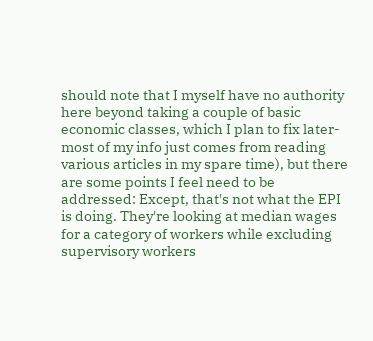should note that I myself have no authority here beyond taking a couple of basic economic classes, which I plan to fix later- most of my info just comes from reading various articles in my spare time), but there are some points I feel need to be addressed: Except, that's not what the EPI is doing. They're looking at median wages for a category of workers while excluding supervisory workers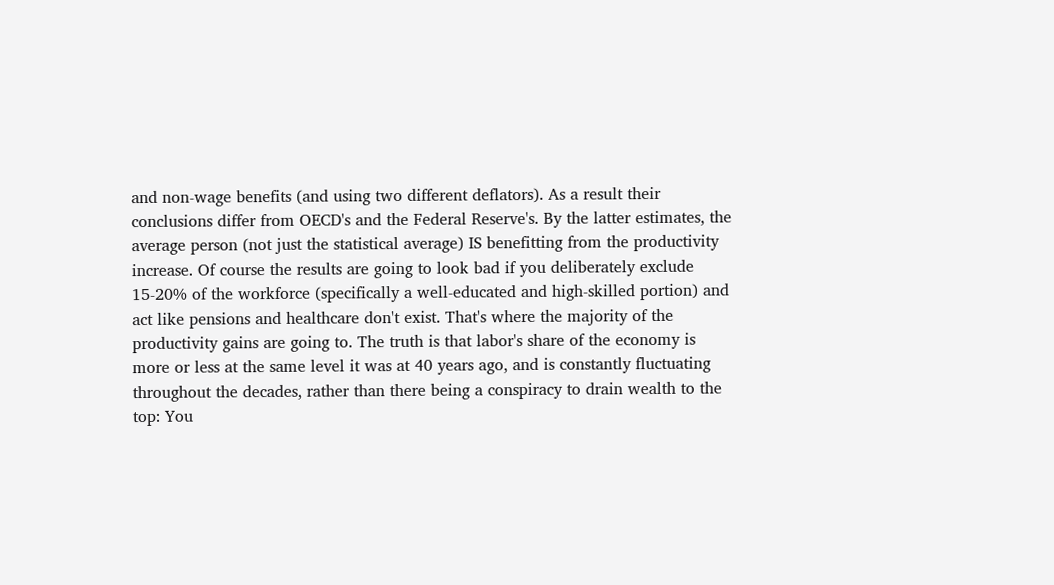and non-wage benefits (and using two different deflators). As a result their conclusions differ from OECD's and the Federal Reserve's. By the latter estimates, the average person (not just the statistical average) IS benefitting from the productivity increase. Of course the results are going to look bad if you deliberately exclude 15-20% of the workforce (specifically a well-educated and high-skilled portion) and act like pensions and healthcare don't exist. That's where the majority of the productivity gains are going to. The truth is that labor's share of the economy is more or less at the same level it was at 40 years ago, and is constantly fluctuating throughout the decades, rather than there being a conspiracy to drain wealth to the top: You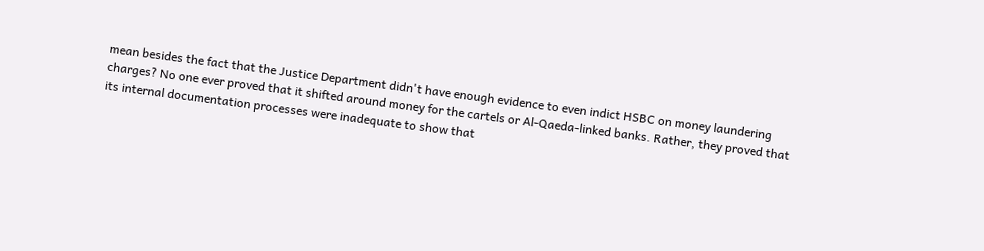mean besides the fact that the Justice Department didn't have enough evidence to even indict HSBC on money laundering charges? No one ever proved that it shifted around money for the cartels or Al-Qaeda-linked banks. Rather, they proved that its internal documentation processes were inadequate to show that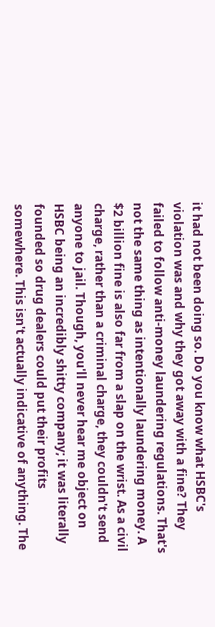it had not been doing so. Do you know what HSBC's violation was and why they got away with a fine? They failed to follow anti-money laundering regulations. That's not the same thing as intentionally laundering money. A $2 billion fine is also far from a slap on the wrist. As a civil charge, rather than a criminal charge, they couldn't send anyone to jail. Though, you'll never hear me object on HSBC being an incredibly shitty company; it was literally founded so drug dealers could put their profits somewhere. This isn't actually indicative of anything. The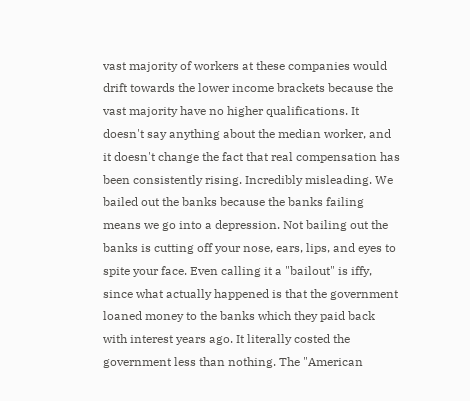vast majority of workers at these companies would drift towards the lower income brackets because the vast majority have no higher qualifications. It doesn't say anything about the median worker, and it doesn't change the fact that real compensation has been consistently rising. Incredibly misleading. We bailed out the banks because the banks failing means we go into a depression. Not bailing out the banks is cutting off your nose, ears, lips, and eyes to spite your face. Even calling it a "bailout" is iffy, since what actually happened is that the government loaned money to the banks which they paid back with interest years ago. It literally costed the government less than nothing. The "American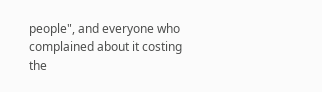people", and everyone who complained about it costing the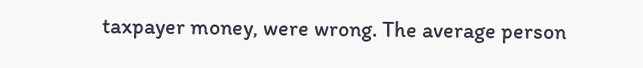taxpayer money, were wrong. The average person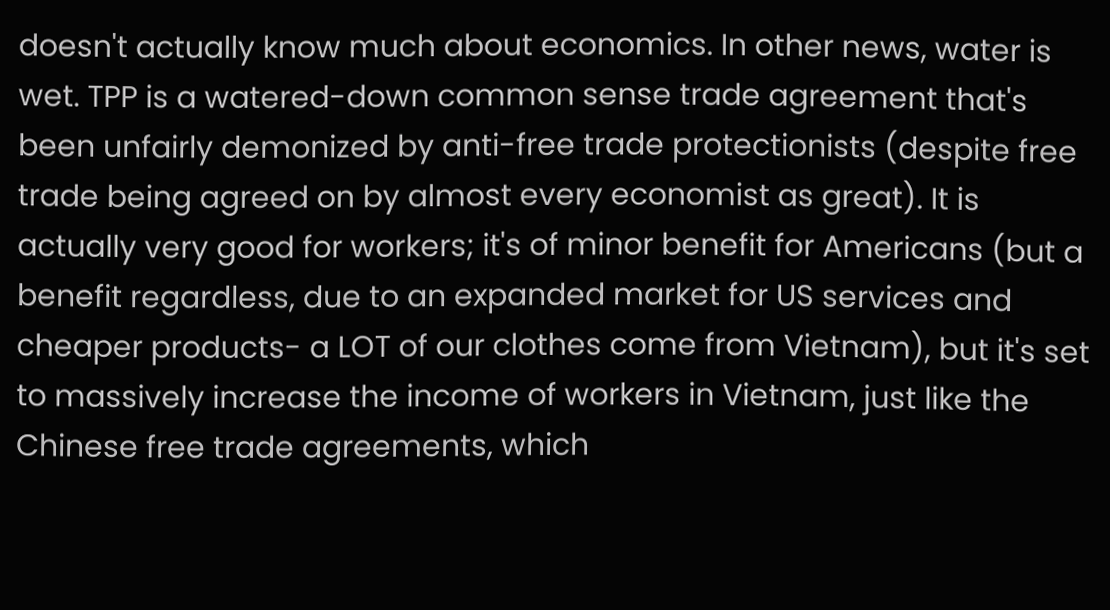doesn't actually know much about economics. In other news, water is wet. TPP is a watered-down common sense trade agreement that's been unfairly demonized by anti-free trade protectionists (despite free trade being agreed on by almost every economist as great). It is actually very good for workers; it's of minor benefit for Americans (but a benefit regardless, due to an expanded market for US services and cheaper products- a LOT of our clothes come from Vietnam), but it's set to massively increase the income of workers in Vietnam, just like the Chinese free trade agreements, which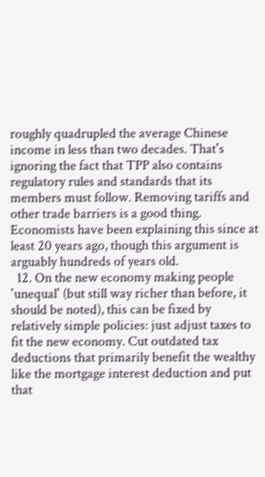roughly quadrupled the average Chinese income in less than two decades. That's ignoring the fact that TPP also contains regulatory rules and standards that its members must follow. Removing tariffs and other trade barriers is a good thing. Economists have been explaining this since at least 20 years ago, though this argument is arguably hundreds of years old.
  12. On the new economy making people 'unequal' (but still way richer than before, it should be noted), this can be fixed by relatively simple policies: just adjust taxes to fit the new economy. Cut outdated tax deductions that primarily benefit the wealthy like the mortgage interest deduction and put that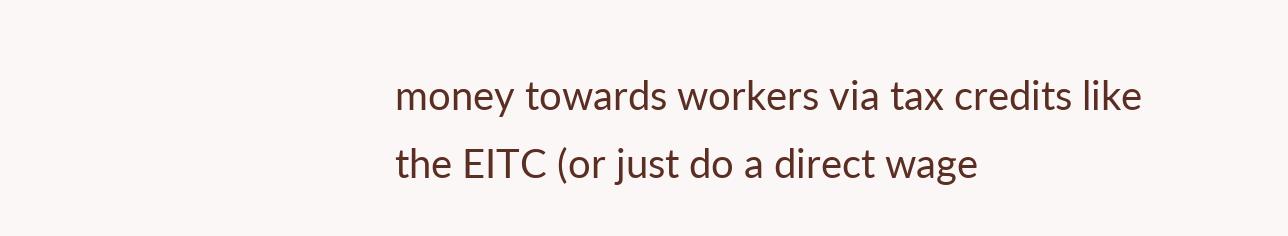money towards workers via tax credits like the EITC (or just do a direct wage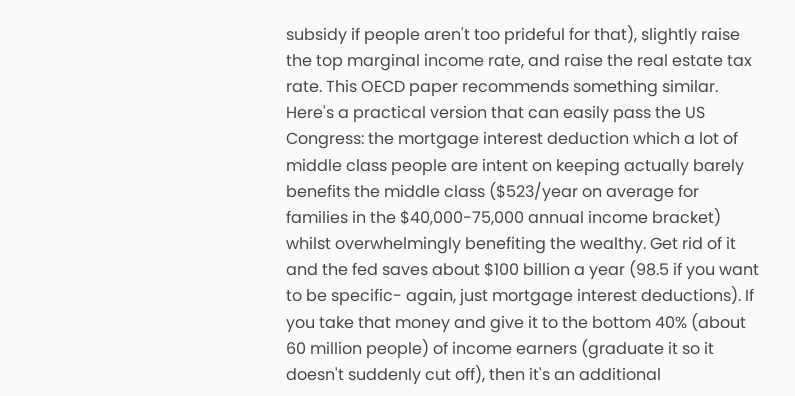subsidy if people aren't too prideful for that), slightly raise the top marginal income rate, and raise the real estate tax rate. This OECD paper recommends something similar. Here's a practical version that can easily pass the US Congress: the mortgage interest deduction which a lot of middle class people are intent on keeping actually barely benefits the middle class ($523/year on average for families in the $40,000-75,000 annual income bracket) whilst overwhelmingly benefiting the wealthy. Get rid of it and the fed saves about $100 billion a year (98.5 if you want to be specific- again, just mortgage interest deductions). If you take that money and give it to the bottom 40% (about 60 million people) of income earners (graduate it so it doesn't suddenly cut off), then it's an additional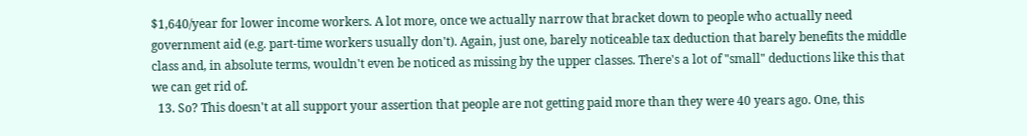$1,640/year for lower income workers. A lot more, once we actually narrow that bracket down to people who actually need government aid (e.g. part-time workers usually don't). Again, just one, barely noticeable tax deduction that barely benefits the middle class and, in absolute terms, wouldn't even be noticed as missing by the upper classes. There's a lot of "small" deductions like this that we can get rid of.
  13. So? This doesn't at all support your assertion that people are not getting paid more than they were 40 years ago. One, this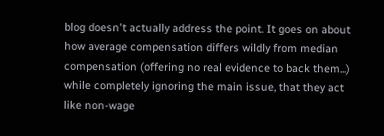blog doesn't actually address the point. It goes on about how average compensation differs wildly from median compensation (offering no real evidence to back them...) while completely ignoring the main issue, that they act like non-wage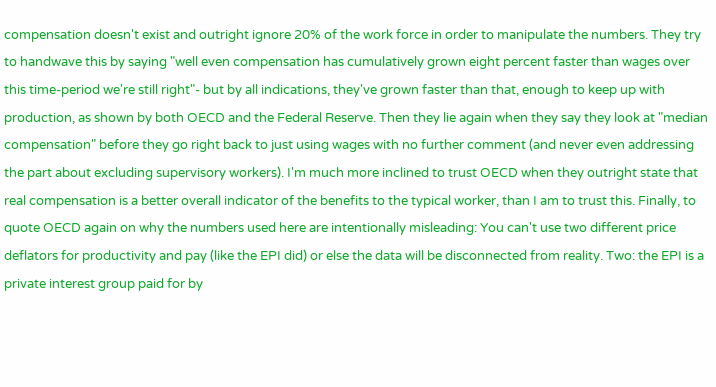compensation doesn't exist and outright ignore 20% of the work force in order to manipulate the numbers. They try to handwave this by saying "well even compensation has cumulatively grown eight percent faster than wages over this time-period we're still right"- but by all indications, they've grown faster than that, enough to keep up with production, as shown by both OECD and the Federal Reserve. Then they lie again when they say they look at "median compensation" before they go right back to just using wages with no further comment (and never even addressing the part about excluding supervisory workers). I'm much more inclined to trust OECD when they outright state that real compensation is a better overall indicator of the benefits to the typical worker, than I am to trust this. Finally, to quote OECD again on why the numbers used here are intentionally misleading: You can't use two different price deflators for productivity and pay (like the EPI did) or else the data will be disconnected from reality. Two: the EPI is a private interest group paid for by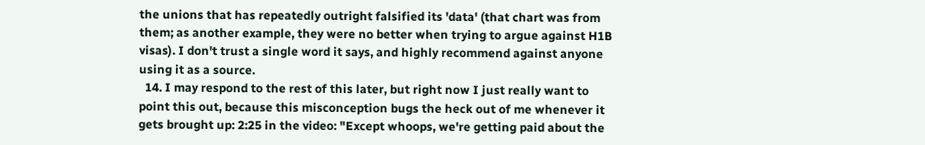the unions that has repeatedly outright falsified its 'data' (that chart was from them; as another example, they were no better when trying to argue against H1B visas). I don't trust a single word it says, and highly recommend against anyone using it as a source.
  14. I may respond to the rest of this later, but right now I just really want to point this out, because this misconception bugs the heck out of me whenever it gets brought up: 2:25 in the video: "Except whoops, we're getting paid about the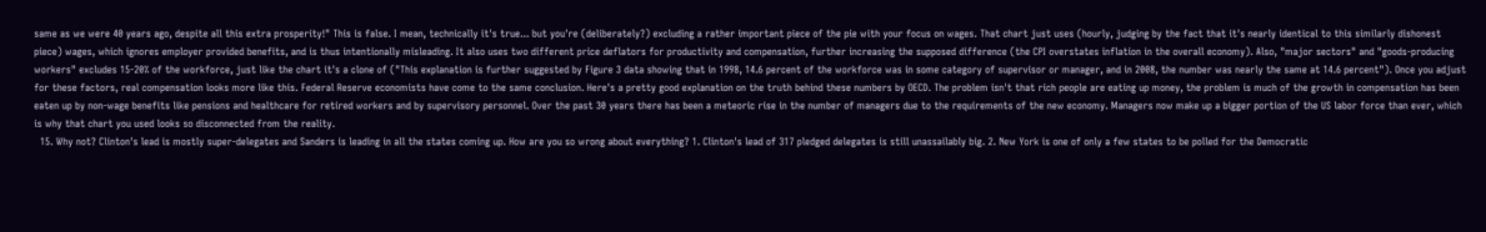same as we were 40 years ago, despite all this extra prosperity!" This is false. I mean, technically it's true... but you're (deliberately?) excluding a rather important piece of the pie with your focus on wages. That chart just uses (hourly, judging by the fact that it's nearly identical to this similarly dishonest piece) wages, which ignores employer provided benefits, and is thus intentionally misleading. It also uses two different price deflators for productivity and compensation, further increasing the supposed difference (the CPI overstates inflation in the overall economy). Also, "major sectors" and "goods-producing workers" excludes 15-20% of the workforce, just like the chart it's a clone of ("This explanation is further suggested by Figure 3 data showing that in 1998, 14.6 percent of the workforce was in some category of supervisor or manager, and in 2008, the number was nearly the same at 14.6 percent"). Once you adjust for these factors, real compensation looks more like this. Federal Reserve economists have come to the same conclusion. Here's a pretty good explanation on the truth behind these numbers by OECD. The problem isn't that rich people are eating up money, the problem is much of the growth in compensation has been eaten up by non-wage benefits like pensions and healthcare for retired workers and by supervisory personnel. Over the past 30 years there has been a meteoric rise in the number of managers due to the requirements of the new economy. Managers now make up a bigger portion of the US labor force than ever, which is why that chart you used looks so disconnected from the reality.
  15. Why not? Clinton's lead is mostly super-delegates and Sanders is leading in all the states coming up. How are you so wrong about everything? 1. Clinton's lead of 317 pledged delegates is still unassailably big. 2. New York is one of only a few states to be polled for the Democratic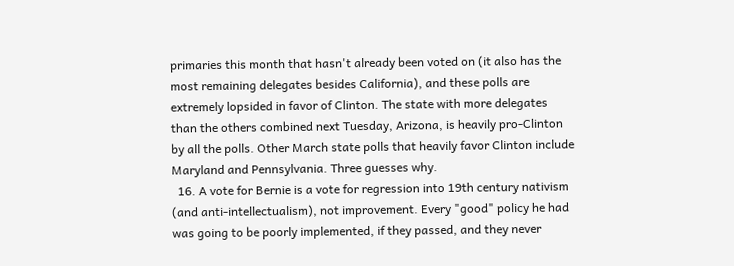primaries this month that hasn't already been voted on (it also has the most remaining delegates besides California), and these polls are extremely lopsided in favor of Clinton. The state with more delegates than the others combined next Tuesday, Arizona, is heavily pro-Clinton by all the polls. Other March state polls that heavily favor Clinton include Maryland and Pennsylvania. Three guesses why.
  16. A vote for Bernie is a vote for regression into 19th century nativism (and anti-intellectualism), not improvement. Every "good" policy he had was going to be poorly implemented, if they passed, and they never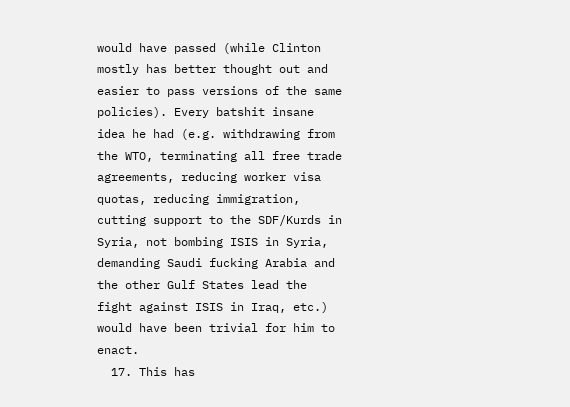would have passed (while Clinton mostly has better thought out and easier to pass versions of the same policies). Every batshit insane idea he had (e.g. withdrawing from the WTO, terminating all free trade agreements, reducing worker visa quotas, reducing immigration, cutting support to the SDF/Kurds in Syria, not bombing ISIS in Syria, demanding Saudi fucking Arabia and the other Gulf States lead the fight against ISIS in Iraq, etc.) would have been trivial for him to enact.
  17. This has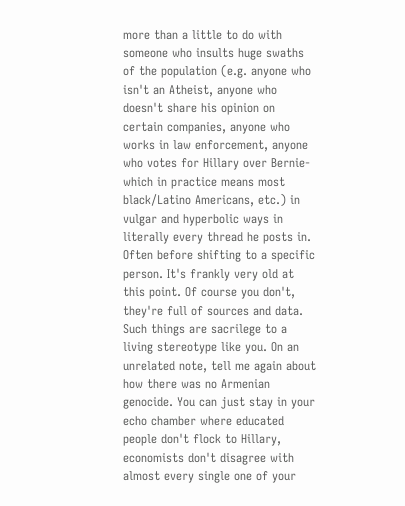more than a little to do with someone who insults huge swaths of the population (e.g. anyone who isn't an Atheist, anyone who doesn't share his opinion on certain companies, anyone who works in law enforcement, anyone who votes for Hillary over Bernie- which in practice means most black/Latino Americans, etc.) in vulgar and hyperbolic ways in literally every thread he posts in. Often before shifting to a specific person. It's frankly very old at this point. Of course you don't, they're full of sources and data. Such things are sacrilege to a living stereotype like you. On an unrelated note, tell me again about how there was no Armenian genocide. You can just stay in your echo chamber where educated people don't flock to Hillary, economists don't disagree with almost every single one of your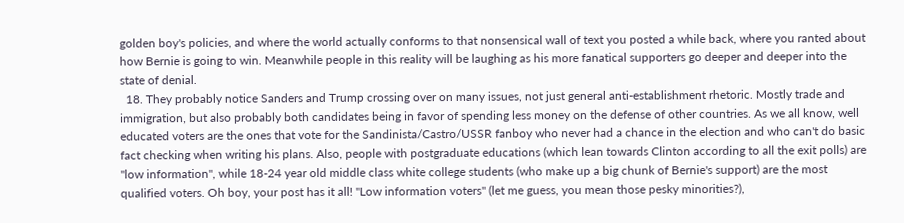golden boy's policies, and where the world actually conforms to that nonsensical wall of text you posted a while back, where you ranted about how Bernie is going to win. Meanwhile people in this reality will be laughing as his more fanatical supporters go deeper and deeper into the state of denial.
  18. They probably notice Sanders and Trump crossing over on many issues, not just general anti-establishment rhetoric. Mostly trade and immigration, but also probably both candidates being in favor of spending less money on the defense of other countries. As we all know, well educated voters are the ones that vote for the Sandinista/Castro/USSR fanboy who never had a chance in the election and who can't do basic fact checking when writing his plans. Also, people with postgraduate educations (which lean towards Clinton according to all the exit polls) are "low information", while 18-24 year old middle class white college students (who make up a big chunk of Bernie's support) are the most qualified voters. Oh boy, your post has it all! "Low information voters" (let me guess, you mean those pesky minorities?),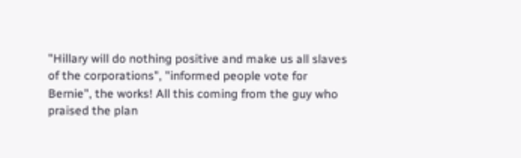"Hillary will do nothing positive and make us all slaves of the corporations", "informed people vote for Bernie", the works! All this coming from the guy who praised the plan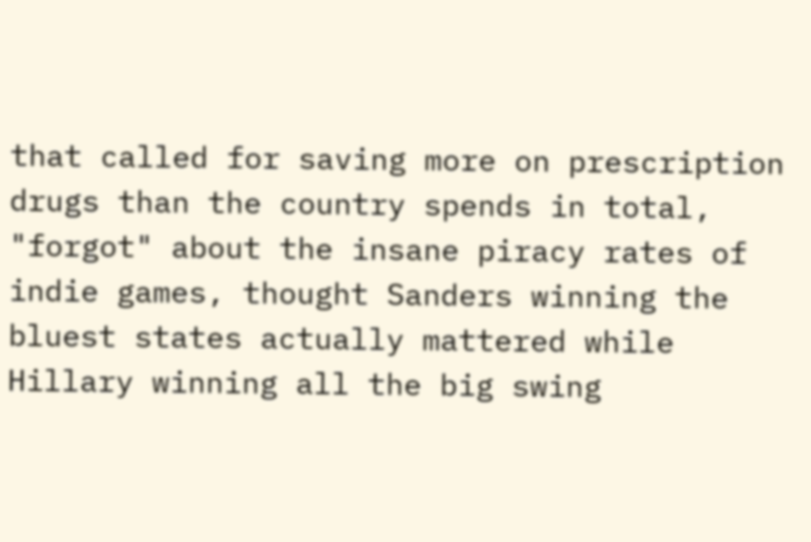that called for saving more on prescription drugs than the country spends in total, "forgot" about the insane piracy rates of indie games, thought Sanders winning the bluest states actually mattered while Hillary winning all the big swing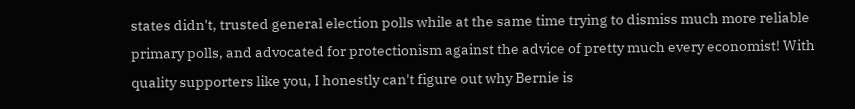states didn't, trusted general election polls while at the same time trying to dismiss much more reliable primary polls, and advocated for protectionism against the advice of pretty much every economist! With quality supporters like you, I honestly can't figure out why Bernie is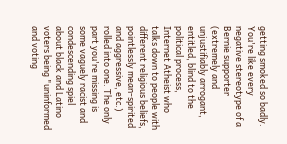getting smoked so badly. You're like every negative stereotype of a Bernie supporter (extremely and unjustifiably arrogant, entitled, blind to the political process, Internet Atheist who talks down to people with different religious beliefs, pointlessly mean-spirited and aggressive, etc.) rolled into one. The only part you're missing is some vaguely racist and condescending spiel about black and Latino voters being "uninformed and voting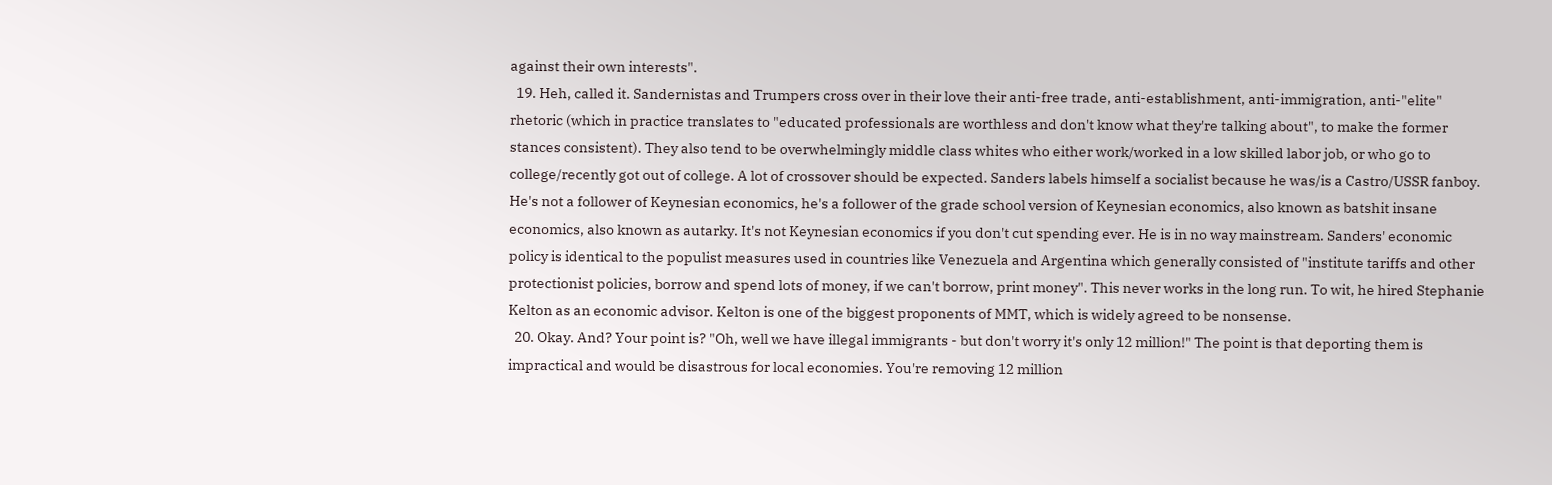against their own interests".
  19. Heh, called it. Sandernistas and Trumpers cross over in their love their anti-free trade, anti-establishment, anti-immigration, anti-"elite" rhetoric (which in practice translates to "educated professionals are worthless and don't know what they're talking about", to make the former stances consistent). They also tend to be overwhelmingly middle class whites who either work/worked in a low skilled labor job, or who go to college/recently got out of college. A lot of crossover should be expected. Sanders labels himself a socialist because he was/is a Castro/USSR fanboy. He's not a follower of Keynesian economics, he's a follower of the grade school version of Keynesian economics, also known as batshit insane economics, also known as autarky. It's not Keynesian economics if you don't cut spending ever. He is in no way mainstream. Sanders' economic policy is identical to the populist measures used in countries like Venezuela and Argentina which generally consisted of "institute tariffs and other protectionist policies, borrow and spend lots of money, if we can't borrow, print money". This never works in the long run. To wit, he hired Stephanie Kelton as an economic advisor. Kelton is one of the biggest proponents of MMT, which is widely agreed to be nonsense.
  20. Okay. And? Your point is? "Oh, well we have illegal immigrants - but don't worry it's only 12 million!" The point is that deporting them is impractical and would be disastrous for local economies. You're removing 12 million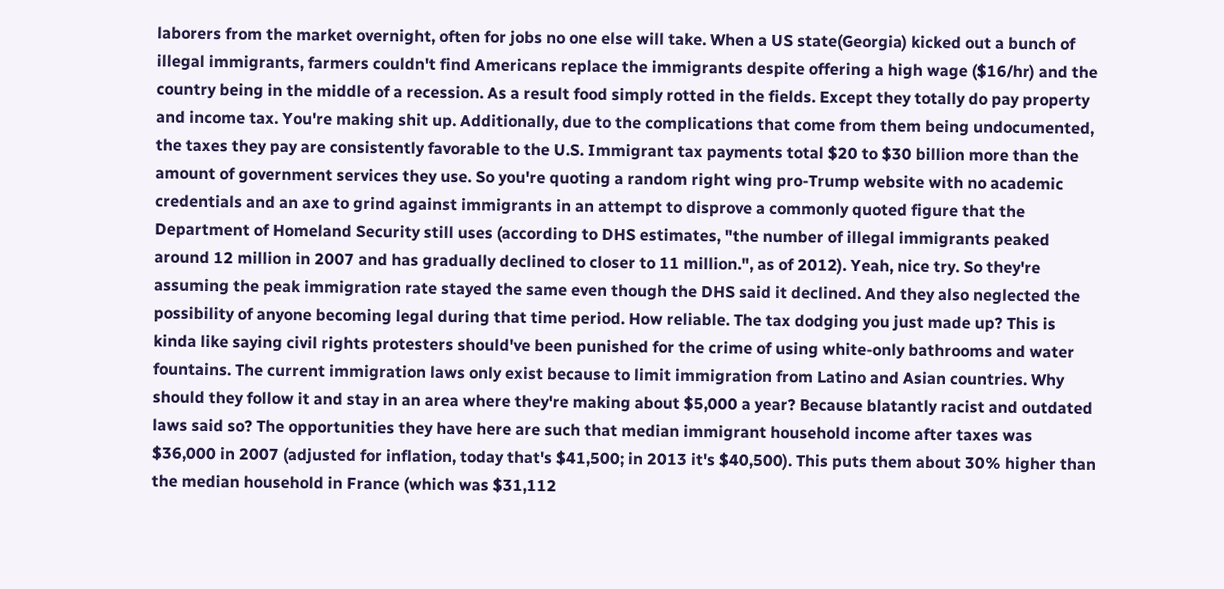laborers from the market overnight, often for jobs no one else will take. When a US state(Georgia) kicked out a bunch of illegal immigrants, farmers couldn't find Americans replace the immigrants despite offering a high wage ($16/hr) and the country being in the middle of a recession. As a result food simply rotted in the fields. Except they totally do pay property and income tax. You're making shit up. Additionally, due to the complications that come from them being undocumented, the taxes they pay are consistently favorable to the U.S. Immigrant tax payments total $20 to $30 billion more than the amount of government services they use. So you're quoting a random right wing pro-Trump website with no academic credentials and an axe to grind against immigrants in an attempt to disprove a commonly quoted figure that the Department of Homeland Security still uses (according to DHS estimates, "the number of illegal immigrants peaked around 12 million in 2007 and has gradually declined to closer to 11 million.", as of 2012). Yeah, nice try. So they're assuming the peak immigration rate stayed the same even though the DHS said it declined. And they also neglected the possibility of anyone becoming legal during that time period. How reliable. The tax dodging you just made up? This is kinda like saying civil rights protesters should've been punished for the crime of using white-only bathrooms and water fountains. The current immigration laws only exist because to limit immigration from Latino and Asian countries. Why should they follow it and stay in an area where they're making about $5,000 a year? Because blatantly racist and outdated laws said so? The opportunities they have here are such that median immigrant household income after taxes was $36,000 in 2007 (adjusted for inflation, today that's $41,500; in 2013 it's $40,500). This puts them about 30% higher than the median household in France (which was $31,112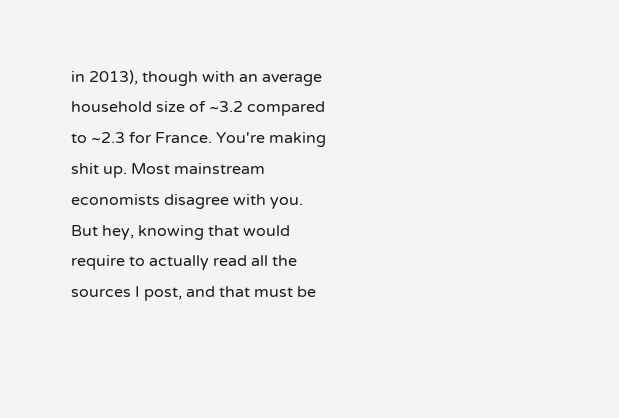in 2013), though with an average household size of ~3.2 compared to ~2.3 for France. You're making shit up. Most mainstream economists disagree with you. But hey, knowing that would require to actually read all the sources I post, and that must be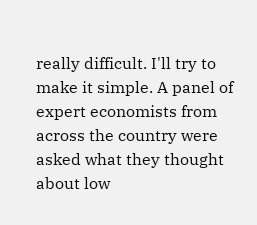really difficult. I'll try to make it simple. A panel of expert economists from across the country were asked what they thought about low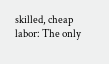skilled, cheap labor: The only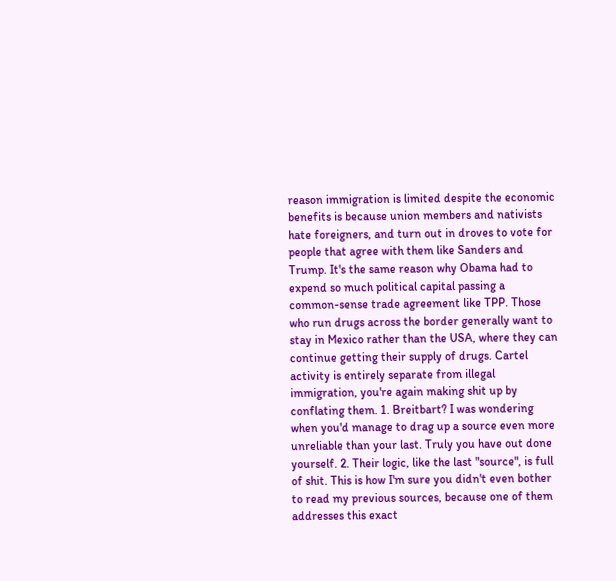reason immigration is limited despite the economic benefits is because union members and nativists hate foreigners, and turn out in droves to vote for people that agree with them like Sanders and Trump. It's the same reason why Obama had to expend so much political capital passing a common-sense trade agreement like TPP. Those who run drugs across the border generally want to stay in Mexico rather than the USA, where they can continue getting their supply of drugs. Cartel activity is entirely separate from illegal immigration, you're again making shit up by conflating them. 1. Breitbart? I was wondering when you'd manage to drag up a source even more unreliable than your last. Truly you have out done yourself. 2. Their logic, like the last "source", is full of shit. This is how I'm sure you didn't even bother to read my previous sources, because one of them addresses this exact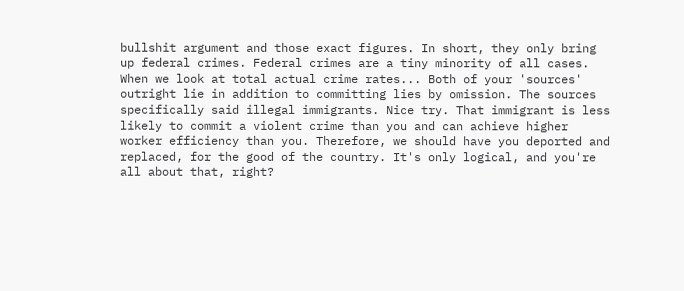bullshit argument and those exact figures. In short, they only bring up federal crimes. Federal crimes are a tiny minority of all cases. When we look at total actual crime rates... Both of your 'sources' outright lie in addition to committing lies by omission. The sources specifically said illegal immigrants. Nice try. That immigrant is less likely to commit a violent crime than you and can achieve higher worker efficiency than you. Therefore, we should have you deported and replaced, for the good of the country. It's only logical, and you're all about that, right?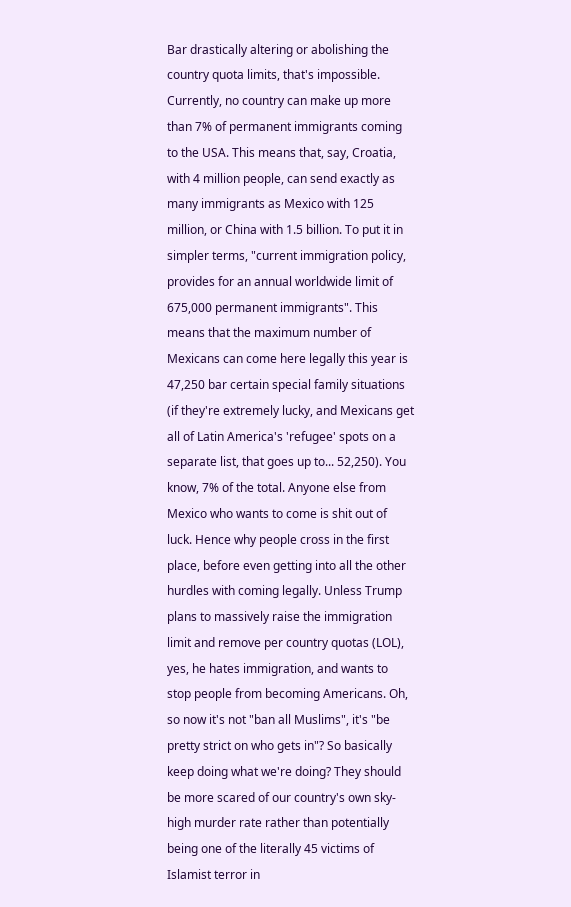Bar drastically altering or abolishing the country quota limits, that's impossible. Currently, no country can make up more than 7% of permanent immigrants coming to the USA. This means that, say, Croatia, with 4 million people, can send exactly as many immigrants as Mexico with 125 million, or China with 1.5 billion. To put it in simpler terms, "current immigration policy, provides for an annual worldwide limit of 675,000 permanent immigrants". This means that the maximum number of Mexicans can come here legally this year is 47,250 bar certain special family situations (if they're extremely lucky, and Mexicans get all of Latin America's 'refugee' spots on a separate list, that goes up to... 52,250). You know, 7% of the total. Anyone else from Mexico who wants to come is shit out of luck. Hence why people cross in the first place, before even getting into all the other hurdles with coming legally. Unless Trump plans to massively raise the immigration limit and remove per country quotas (LOL), yes, he hates immigration, and wants to stop people from becoming Americans. Oh, so now it's not "ban all Muslims", it's "be pretty strict on who gets in"? So basically keep doing what we're doing? They should be more scared of our country's own sky-high murder rate rather than potentially being one of the literally 45 victims of Islamist terror in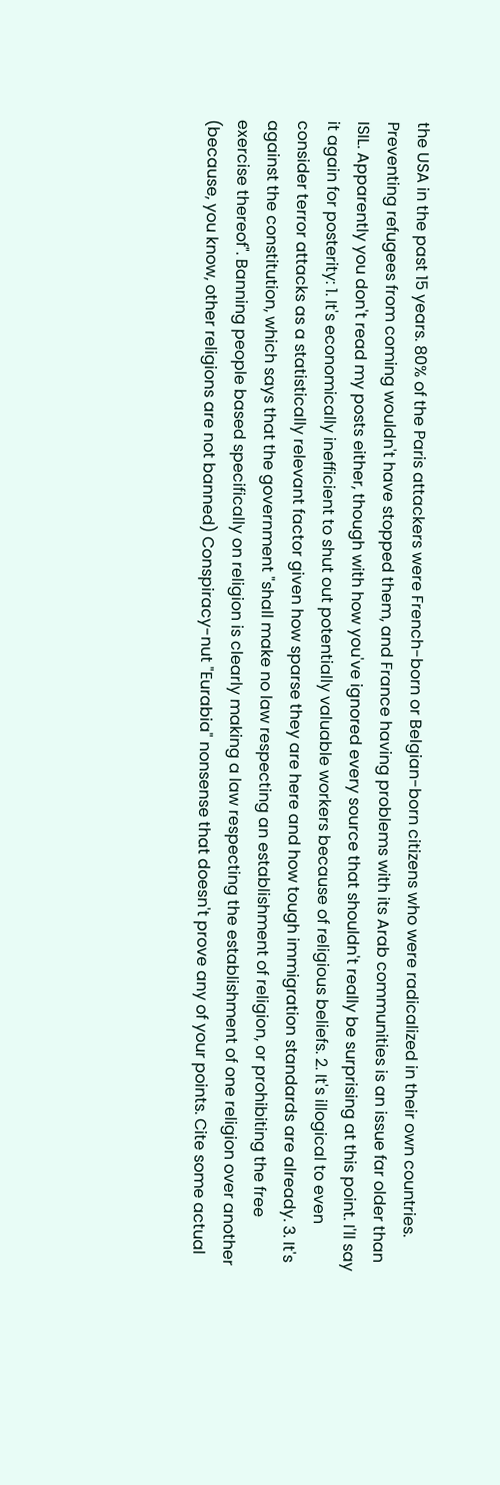the USA in the past 15 years. 80% of the Paris attackers were French-born or Belgian-born citizens who were radicalized in their own countries. Preventing refugees from coming wouldn't have stopped them, and France having problems with its Arab communities is an issue far older than ISIL. Apparently you don't read my posts either, though with how you've ignored every source that shouldn't really be surprising at this point. I'll say it again for posterity: 1. It's economically inefficient to shut out potentially valuable workers because of religious beliefs. 2. It's illogical to even consider terror attacks as a statistically relevant factor given how sparse they are here and how tough immigration standards are already. 3. It's against the constitution, which says that the government "shall make no law respecting an establishment of religion, or prohibiting the free exercise thereof". Banning people based specifically on religion is clearly making a law respecting the establishment of one religion over another (because, you know, other religions are not banned) Conspiracy-nut "Eurabia" nonsense that doesn't prove any of your points. Cite some actual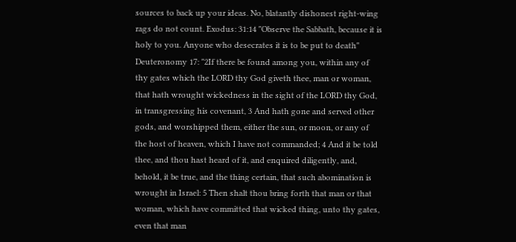sources to back up your ideas. No, blatantly dishonest right-wing rags do not count. Exodus: 31:14 "Observe the Sabbath, because it is holy to you. Anyone who desecrates it is to be put to death" Deuteronomy 17: "2If there be found among you, within any of thy gates which the LORD thy God giveth thee, man or woman, that hath wrought wickedness in the sight of the LORD thy God, in transgressing his covenant, 3 And hath gone and served other gods, and worshipped them, either the sun, or moon, or any of the host of heaven, which I have not commanded; 4 And it be told thee, and thou hast heard of it, and enquired diligently, and, behold, it be true, and the thing certain, that such abomination is wrought in Israel: 5 Then shalt thou bring forth that man or that woman, which have committed that wicked thing, unto thy gates, even that man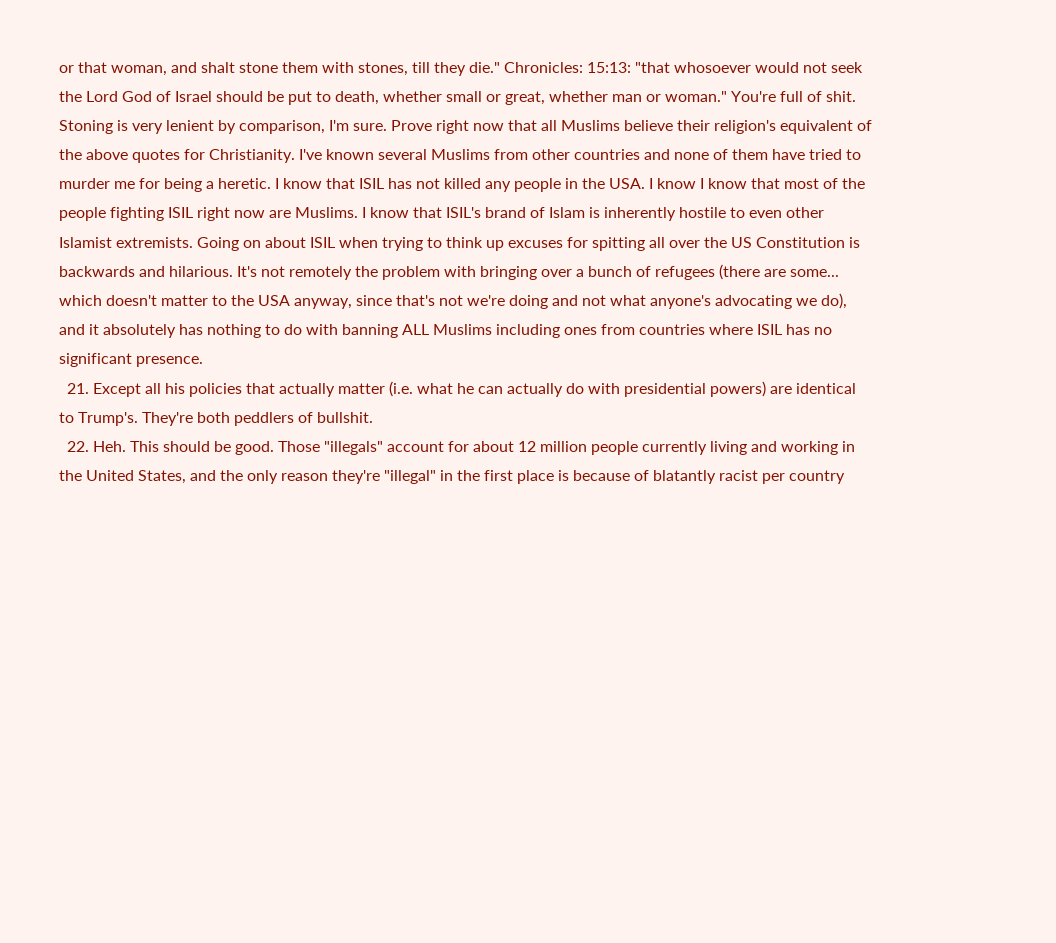or that woman, and shalt stone them with stones, till they die." Chronicles: 15:13: "that whosoever would not seek the Lord God of Israel should be put to death, whether small or great, whether man or woman." You're full of shit. Stoning is very lenient by comparison, I'm sure. Prove right now that all Muslims believe their religion's equivalent of the above quotes for Christianity. I've known several Muslims from other countries and none of them have tried to murder me for being a heretic. I know that ISIL has not killed any people in the USA. I know I know that most of the people fighting ISIL right now are Muslims. I know that ISIL's brand of Islam is inherently hostile to even other Islamist extremists. Going on about ISIL when trying to think up excuses for spitting all over the US Constitution is backwards and hilarious. It's not remotely the problem with bringing over a bunch of refugees (there are some... which doesn't matter to the USA anyway, since that's not we're doing and not what anyone's advocating we do), and it absolutely has nothing to do with banning ALL Muslims including ones from countries where ISIL has no significant presence.
  21. Except all his policies that actually matter (i.e. what he can actually do with presidential powers) are identical to Trump's. They're both peddlers of bullshit.
  22. Heh. This should be good. Those "illegals" account for about 12 million people currently living and working in the United States, and the only reason they're "illegal" in the first place is because of blatantly racist per country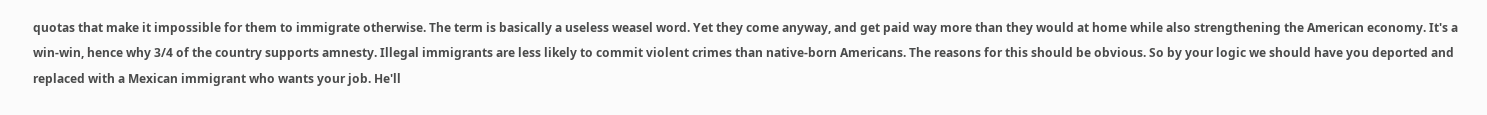quotas that make it impossible for them to immigrate otherwise. The term is basically a useless weasel word. Yet they come anyway, and get paid way more than they would at home while also strengthening the American economy. It's a win-win, hence why 3/4 of the country supports amnesty. Illegal immigrants are less likely to commit violent crimes than native-born Americans. The reasons for this should be obvious. So by your logic we should have you deported and replaced with a Mexican immigrant who wants your job. He'll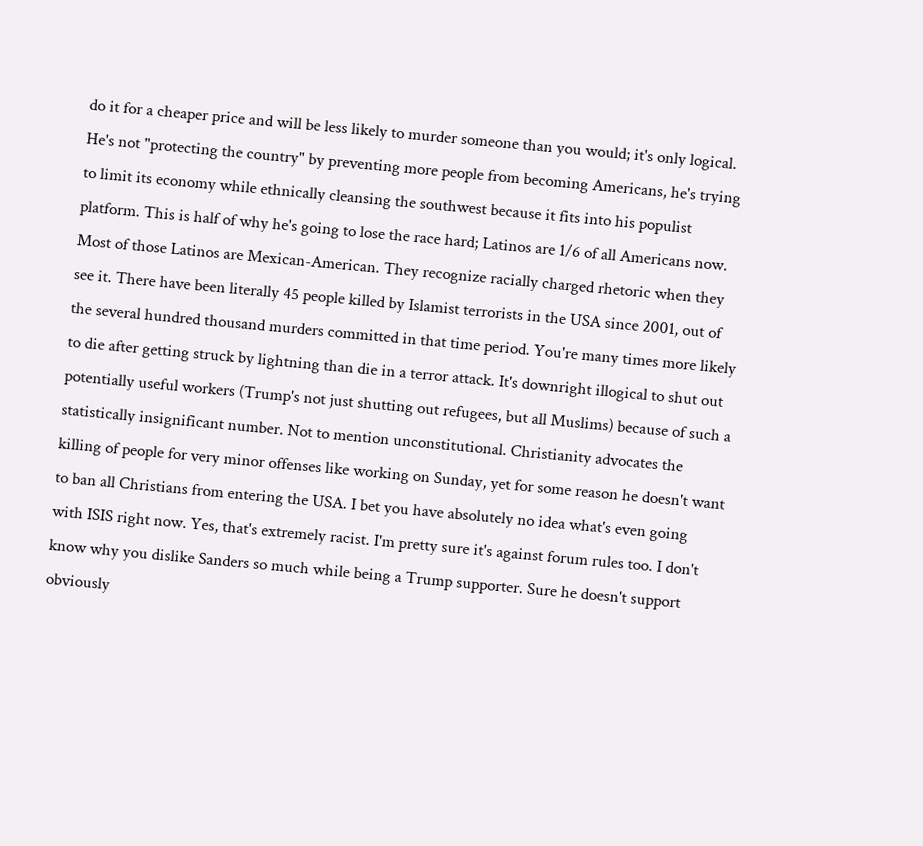do it for a cheaper price and will be less likely to murder someone than you would; it's only logical. He's not "protecting the country" by preventing more people from becoming Americans, he's trying to limit its economy while ethnically cleansing the southwest because it fits into his populist platform. This is half of why he's going to lose the race hard; Latinos are 1/6 of all Americans now. Most of those Latinos are Mexican-American. They recognize racially charged rhetoric when they see it. There have been literally 45 people killed by Islamist terrorists in the USA since 2001, out of the several hundred thousand murders committed in that time period. You're many times more likely to die after getting struck by lightning than die in a terror attack. It's downright illogical to shut out potentially useful workers (Trump's not just shutting out refugees, but all Muslims) because of such a statistically insignificant number. Not to mention unconstitutional. Christianity advocates the killing of people for very minor offenses like working on Sunday, yet for some reason he doesn't want to ban all Christians from entering the USA. I bet you have absolutely no idea what's even going with ISIS right now. Yes, that's extremely racist. I'm pretty sure it's against forum rules too. I don't know why you dislike Sanders so much while being a Trump supporter. Sure he doesn't support obviously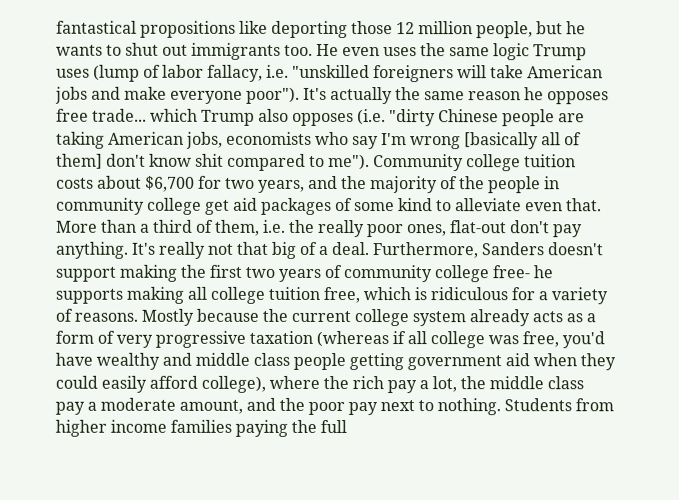fantastical propositions like deporting those 12 million people, but he wants to shut out immigrants too. He even uses the same logic Trump uses (lump of labor fallacy, i.e. "unskilled foreigners will take American jobs and make everyone poor"). It's actually the same reason he opposes free trade... which Trump also opposes (i.e. "dirty Chinese people are taking American jobs, economists who say I'm wrong [basically all of them] don't know shit compared to me"). Community college tuition costs about $6,700 for two years, and the majority of the people in community college get aid packages of some kind to alleviate even that. More than a third of them, i.e. the really poor ones, flat-out don't pay anything. It's really not that big of a deal. Furthermore, Sanders doesn't support making the first two years of community college free- he supports making all college tuition free, which is ridiculous for a variety of reasons. Mostly because the current college system already acts as a form of very progressive taxation (whereas if all college was free, you'd have wealthy and middle class people getting government aid when they could easily afford college), where the rich pay a lot, the middle class pay a moderate amount, and the poor pay next to nothing. Students from higher income families paying the full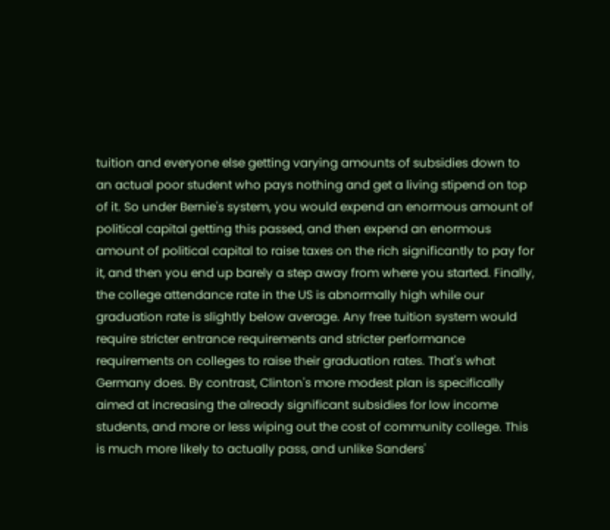tuition and everyone else getting varying amounts of subsidies down to an actual poor student who pays nothing and get a living stipend on top of it. So under Bernie's system, you would expend an enormous amount of political capital getting this passed, and then expend an enormous amount of political capital to raise taxes on the rich significantly to pay for it, and then you end up barely a step away from where you started. Finally, the college attendance rate in the US is abnormally high while our graduation rate is slightly below average. Any free tuition system would require stricter entrance requirements and stricter performance requirements on colleges to raise their graduation rates. That's what Germany does. By contrast, Clinton's more modest plan is specifically aimed at increasing the already significant subsidies for low income students, and more or less wiping out the cost of community college. This is much more likely to actually pass, and unlike Sanders'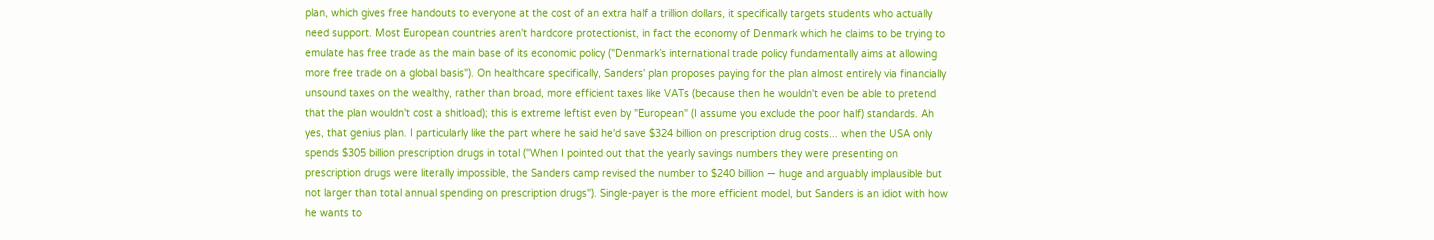plan, which gives free handouts to everyone at the cost of an extra half a trillion dollars, it specifically targets students who actually need support. Most European countries aren't hardcore protectionist, in fact the economy of Denmark which he claims to be trying to emulate has free trade as the main base of its economic policy ("Denmark’s international trade policy fundamentally aims at allowing more free trade on a global basis"). On healthcare specifically, Sanders' plan proposes paying for the plan almost entirely via financially unsound taxes on the wealthy, rather than broad, more efficient taxes like VATs (because then he wouldn't even be able to pretend that the plan wouldn't cost a shitload); this is extreme leftist even by "European" (I assume you exclude the poor half) standards. Ah yes, that genius plan. I particularly like the part where he said he'd save $324 billion on prescription drug costs... when the USA only spends $305 billion prescription drugs in total ("When I pointed out that the yearly savings numbers they were presenting on prescription drugs were literally impossible, the Sanders camp revised the number to $240 billion — huge and arguably implausible but not larger than total annual spending on prescription drugs"). Single-payer is the more efficient model, but Sanders is an idiot with how he wants to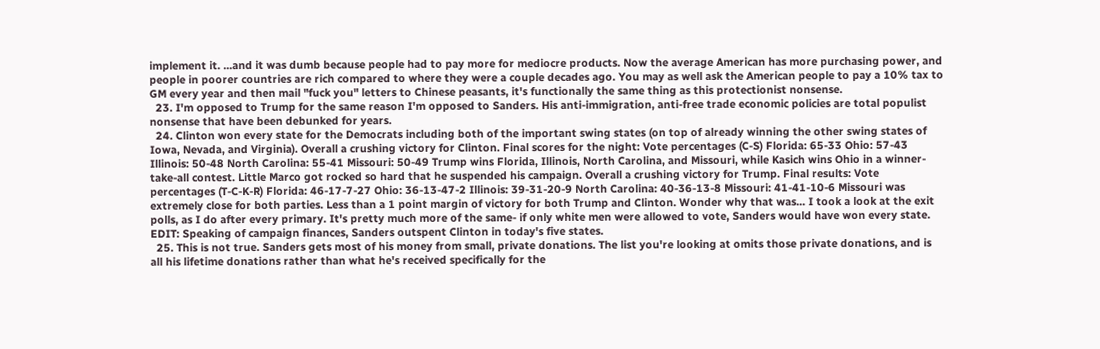implement it. ...and it was dumb because people had to pay more for mediocre products. Now the average American has more purchasing power, and people in poorer countries are rich compared to where they were a couple decades ago. You may as well ask the American people to pay a 10% tax to GM every year and then mail "fuck you" letters to Chinese peasants, it's functionally the same thing as this protectionist nonsense.
  23. I'm opposed to Trump for the same reason I'm opposed to Sanders. His anti-immigration, anti-free trade economic policies are total populist nonsense that have been debunked for years.
  24. Clinton won every state for the Democrats including both of the important swing states (on top of already winning the other swing states of Iowa, Nevada, and Virginia). Overall a crushing victory for Clinton. Final scores for the night: Vote percentages (C-S) Florida: 65-33 Ohio: 57-43 Illinois: 50-48 North Carolina: 55-41 Missouri: 50-49 Trump wins Florida, Illinois, North Carolina, and Missouri, while Kasich wins Ohio in a winner-take-all contest. Little Marco got rocked so hard that he suspended his campaign. Overall a crushing victory for Trump. Final results: Vote percentages (T-C-K-R) Florida: 46-17-7-27 Ohio: 36-13-47-2 Illinois: 39-31-20-9 North Carolina: 40-36-13-8 Missouri: 41-41-10-6 Missouri was extremely close for both parties. Less than a 1 point margin of victory for both Trump and Clinton. Wonder why that was... I took a look at the exit polls, as I do after every primary. It's pretty much more of the same- if only white men were allowed to vote, Sanders would have won every state. EDIT: Speaking of campaign finances, Sanders outspent Clinton in today's five states.
  25. This is not true. Sanders gets most of his money from small, private donations. The list you're looking at omits those private donations, and is all his lifetime donations rather than what he's received specifically for the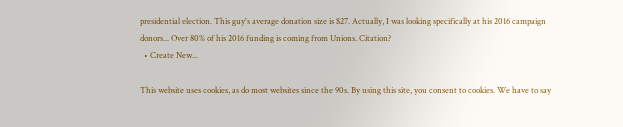presidential election. This guy's average donation size is $27. Actually, I was looking specifically at his 2016 campaign donors... Over 80% of his 2016 funding is coming from Unions. Citation?
  • Create New...

This website uses cookies, as do most websites since the 90s. By using this site, you consent to cookies. We have to say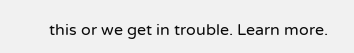this or we get in trouble. Learn more.